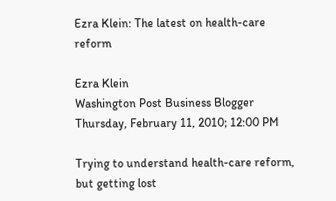Ezra Klein: The latest on health-care reform

Ezra Klein
Washington Post Business Blogger
Thursday, February 11, 2010; 12:00 PM

Trying to understand health-care reform, but getting lost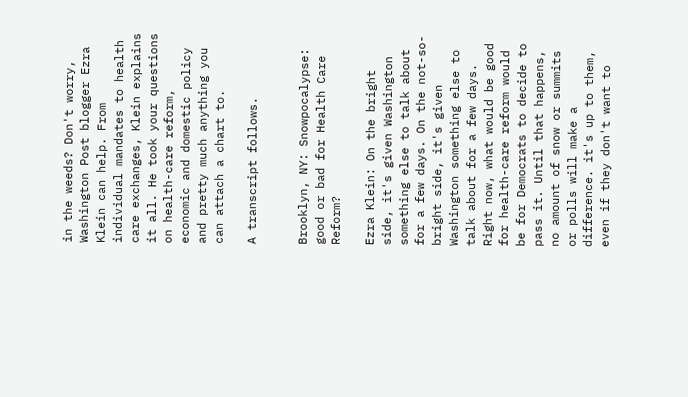in the weeds? Don't worry, Washington Post blogger Ezra Klein can help. From individual mandates to health care exchanges, Klein explains it all. He took your questions on health-care reform, economic and domestic policy and pretty much anything you can attach a chart to.

A transcript follows.


Brooklyn, NY: Snowpocalypse: good or bad for Health Care Reform?

Ezra Klein: On the bright side, it's given Washington something else to talk about for a few days. On the not-so-bright side, it's given Washington something else to talk about for a few days. Right now, what would be good for health-care reform would be for Democrats to decide to pass it. Until that happens, no amount of snow or summits or polls will make a difference. it's up to them, even if they don't want to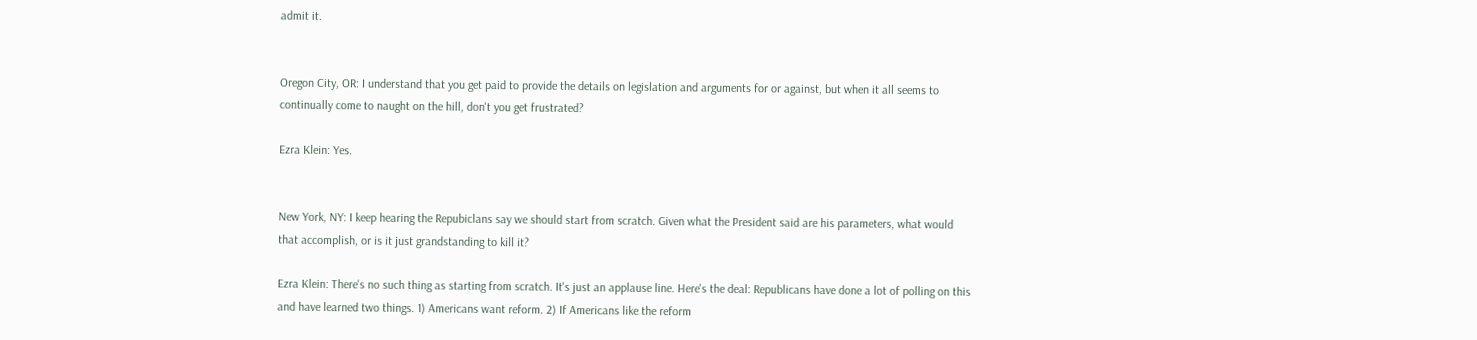admit it.


Oregon City, OR: I understand that you get paid to provide the details on legislation and arguments for or against, but when it all seems to continually come to naught on the hill, don't you get frustrated?

Ezra Klein: Yes.


New York, NY: I keep hearing the Repubiclans say we should start from scratch. Given what the President said are his parameters, what would that accomplish, or is it just grandstanding to kill it?

Ezra Klein: There's no such thing as starting from scratch. It's just an applause line. Here's the deal: Republicans have done a lot of polling on this and have learned two things. 1) Americans want reform. 2) If Americans like the reform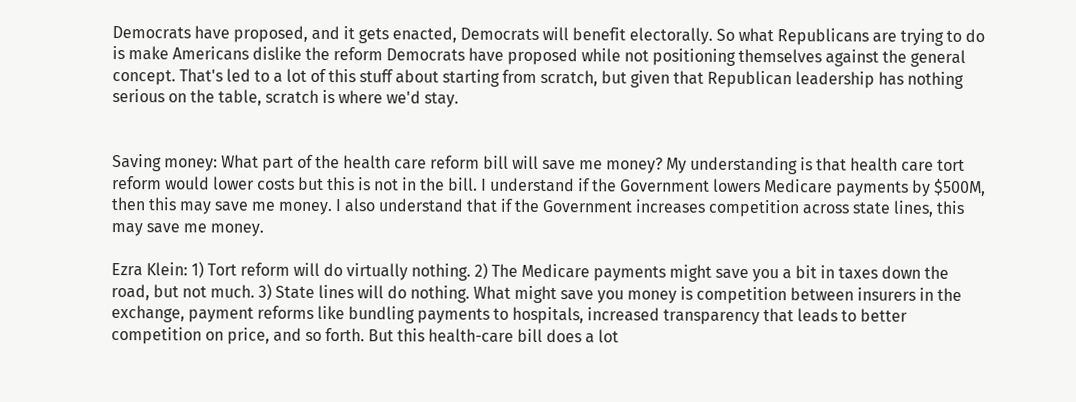Democrats have proposed, and it gets enacted, Democrats will benefit electorally. So what Republicans are trying to do is make Americans dislike the reform Democrats have proposed while not positioning themselves against the general concept. That's led to a lot of this stuff about starting from scratch, but given that Republican leadership has nothing serious on the table, scratch is where we'd stay.


Saving money: What part of the health care reform bill will save me money? My understanding is that health care tort reform would lower costs but this is not in the bill. I understand if the Government lowers Medicare payments by $500M, then this may save me money. I also understand that if the Government increases competition across state lines, this may save me money.

Ezra Klein: 1) Tort reform will do virtually nothing. 2) The Medicare payments might save you a bit in taxes down the road, but not much. 3) State lines will do nothing. What might save you money is competition between insurers in the exchange, payment reforms like bundling payments to hospitals, increased transparency that leads to better competition on price, and so forth. But this health-care bill does a lot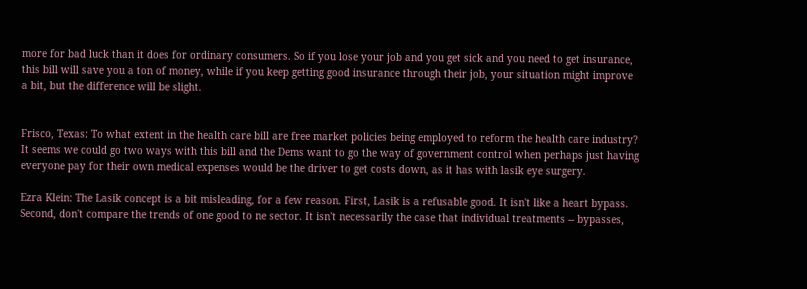more for bad luck than it does for ordinary consumers. So if you lose your job and you get sick and you need to get insurance, this bill will save you a ton of money, while if you keep getting good insurance through their job, your situation might improve a bit, but the difference will be slight.


Frisco, Texas: To what extent in the health care bill are free market policies being employed to reform the health care industry? It seems we could go two ways with this bill and the Dems want to go the way of government control when perhaps just having everyone pay for their own medical expenses would be the driver to get costs down, as it has with lasik eye surgery.

Ezra Klein: The Lasik concept is a bit misleading, for a few reason. First, Lasik is a refusable good. It isn't like a heart bypass. Second, don't compare the trends of one good to ne sector. It isn't necessarily the case that individual treatments -- bypasses,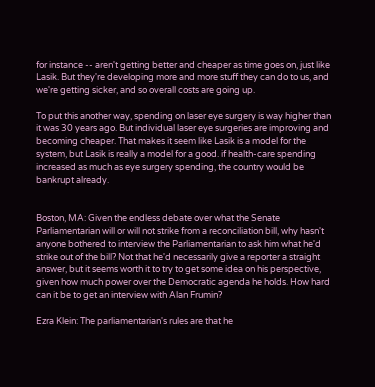for instance -- aren't getting better and cheaper as time goes on, just like Lasik. But they're developing more and more stuff they can do to us, and we're getting sicker, and so overall costs are going up.

To put this another way, spending on laser eye surgery is way higher than it was 30 years ago. But individual laser eye surgeries are improving and becoming cheaper. That makes it seem like Lasik is a model for the system, but Lasik is really a model for a good. if health-care spending increased as much as eye surgery spending, the country would be bankrupt already.


Boston, MA: Given the endless debate over what the Senate Parliamentarian will or will not strike from a reconciliation bill, why hasn't anyone bothered to interview the Parliamentarian to ask him what he'd strike out of the bill? Not that he'd necessarily give a reporter a straight answer, but it seems worth it to try to get some idea on his perspective, given how much power over the Democratic agenda he holds. How hard can it be to get an interview with Alan Frumin?

Ezra Klein: The parliamentarian's rules are that he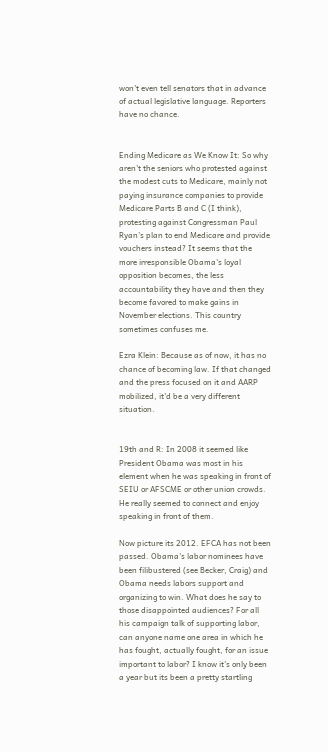won't even tell senators that in advance of actual legislative language. Reporters have no chance.


Ending Medicare as We Know It: So why aren't the seniors who protested against the modest cuts to Medicare, mainly not paying insurance companies to provide Medicare Parts B and C (I think), protesting against Congressman Paul Ryan's plan to end Medicare and provide vouchers instead? It seems that the more irresponsible Obama's loyal opposition becomes, the less accountability they have and then they become favored to make gains in November elections. This country sometimes confuses me.

Ezra Klein: Because as of now, it has no chance of becoming law. If that changed and the press focused on it and AARP mobilized, it'd be a very different situation.


19th and R: In 2008 it seemed like President Obama was most in his element when he was speaking in front of SEIU or AFSCME or other union crowds. He really seemed to connect and enjoy speaking in front of them.

Now picture its 2012. EFCA has not been passed. Obama's labor nominees have been filibustered (see Becker, Craig) and Obama needs labors support and organizing to win. What does he say to those disappointed audiences? For all his campaign talk of supporting labor, can anyone name one area in which he has fought, actually fought, for an issue important to labor? I know it's only been a year but its been a pretty startling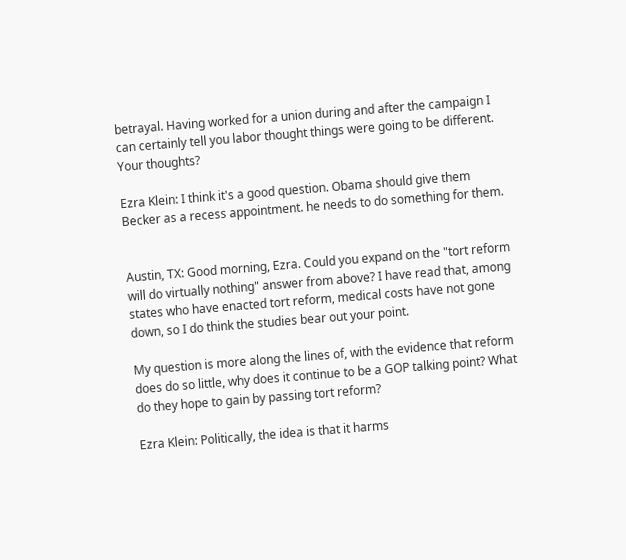betrayal. Having worked for a union during and after the campaign I can certainly tell you labor thought things were going to be different. Your thoughts?

Ezra Klein: I think it's a good question. Obama should give them Becker as a recess appointment. he needs to do something for them.


Austin, TX: Good morning, Ezra. Could you expand on the "tort reform will do virtually nothing" answer from above? I have read that, among states who have enacted tort reform, medical costs have not gone down, so I do think the studies bear out your point.

My question is more along the lines of, with the evidence that reform does do so little, why does it continue to be a GOP talking point? What do they hope to gain by passing tort reform?

Ezra Klein: Politically, the idea is that it harms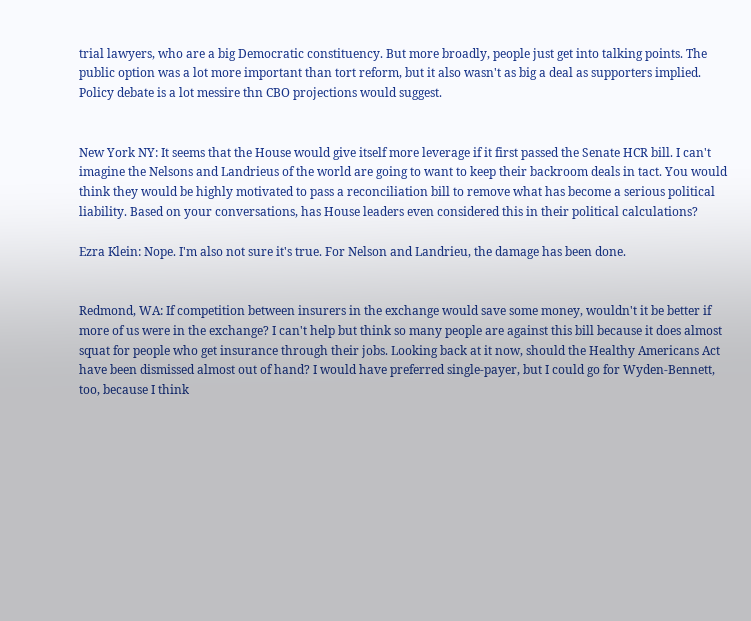trial lawyers, who are a big Democratic constituency. But more broadly, people just get into talking points. The public option was a lot more important than tort reform, but it also wasn't as big a deal as supporters implied. Policy debate is a lot messire thn CBO projections would suggest.


New York NY: It seems that the House would give itself more leverage if it first passed the Senate HCR bill. I can't imagine the Nelsons and Landrieus of the world are going to want to keep their backroom deals in tact. You would think they would be highly motivated to pass a reconciliation bill to remove what has become a serious political liability. Based on your conversations, has House leaders even considered this in their political calculations?

Ezra Klein: Nope. I'm also not sure it's true. For Nelson and Landrieu, the damage has been done.


Redmond, WA: If competition between insurers in the exchange would save some money, wouldn't it be better if more of us were in the exchange? I can't help but think so many people are against this bill because it does almost squat for people who get insurance through their jobs. Looking back at it now, should the Healthy Americans Act have been dismissed almost out of hand? I would have preferred single-payer, but I could go for Wyden-Bennett, too, because I think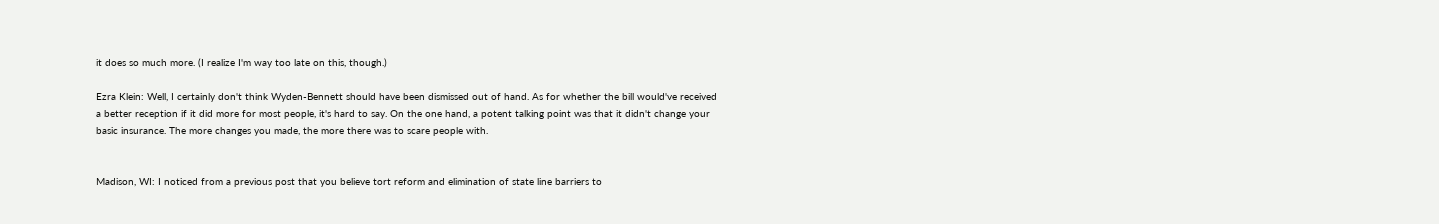it does so much more. (I realize I'm way too late on this, though.)

Ezra Klein: Well, I certainly don't think Wyden-Bennett should have been dismissed out of hand. As for whether the bill would've received a better reception if it did more for most people, it's hard to say. On the one hand, a potent talking point was that it didn't change your basic insurance. The more changes you made, the more there was to scare people with.


Madison, WI: I noticed from a previous post that you believe tort reform and elimination of state line barriers to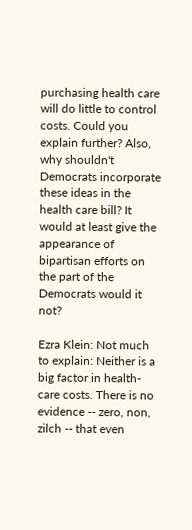purchasing health care will do little to control costs. Could you explain further? Also, why shouldn't Democrats incorporate these ideas in the health care bill? It would at least give the appearance of bipartisan efforts on the part of the Democrats would it not?

Ezra Klein: Not much to explain: Neither is a big factor in health-care costs. There is no evidence -- zero, non, zilch -- that even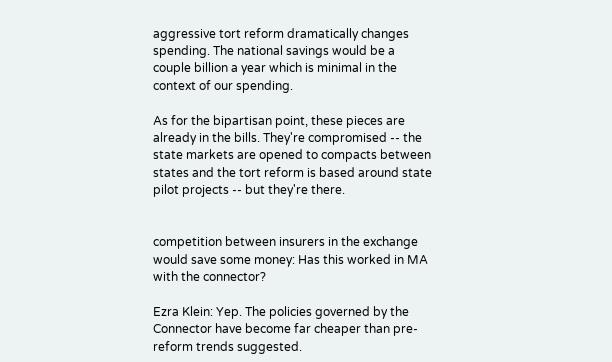aggressive tort reform dramatically changes spending. The national savings would be a couple billion a year which is minimal in the context of our spending.

As for the bipartisan point, these pieces are already in the bills. They're compromised -- the state markets are opened to compacts between states and the tort reform is based around state pilot projects -- but they're there.


competition between insurers in the exchange would save some money: Has this worked in MA with the connector?

Ezra Klein: Yep. The policies governed by the Connector have become far cheaper than pre-reform trends suggested.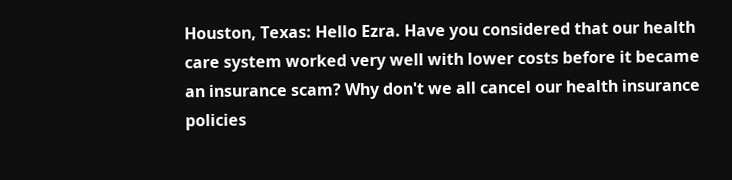Houston, Texas: Hello Ezra. Have you considered that our health care system worked very well with lower costs before it became an insurance scam? Why don't we all cancel our health insurance policies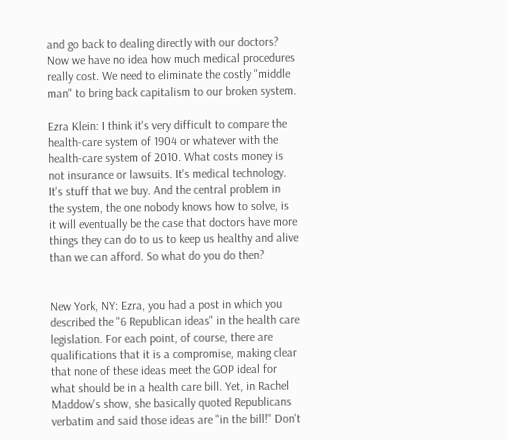and go back to dealing directly with our doctors? Now we have no idea how much medical procedures really cost. We need to eliminate the costly "middle man" to bring back capitalism to our broken system.

Ezra Klein: I think it's very difficult to compare the health-care system of 1904 or whatever with the health-care system of 2010. What costs money is not insurance or lawsuits. It's medical technology. It's stuff that we buy. And the central problem in the system, the one nobody knows how to solve, is it will eventually be the case that doctors have more things they can do to us to keep us healthy and alive than we can afford. So what do you do then?


New York, NY: Ezra, you had a post in which you described the "6 Republican ideas" in the health care legislation. For each point, of course, there are qualifications that it is a compromise, making clear that none of these ideas meet the GOP ideal for what should be in a health care bill. Yet, in Rachel Maddow's show, she basically quoted Republicans verbatim and said those ideas are "in the bill!" Don't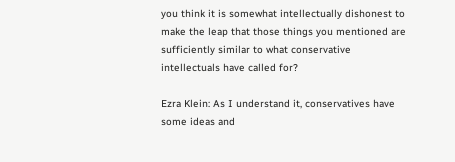you think it is somewhat intellectually dishonest to make the leap that those things you mentioned are sufficiently similar to what conservative intellectuals have called for?

Ezra Klein: As I understand it, conservatives have some ideas and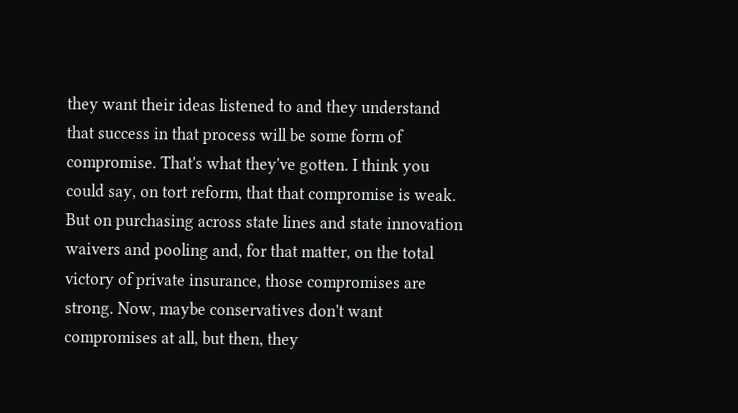they want their ideas listened to and they understand that success in that process will be some form of compromise. That's what they've gotten. I think you could say, on tort reform, that that compromise is weak. But on purchasing across state lines and state innovation waivers and pooling and, for that matter, on the total victory of private insurance, those compromises are strong. Now, maybe conservatives don't want compromises at all, but then, they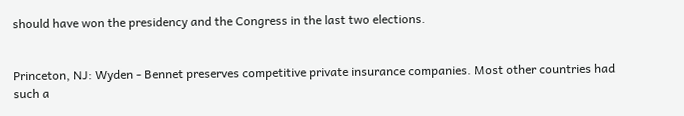should have won the presidency and the Congress in the last two elections.


Princeton, NJ: Wyden - Bennet preserves competitive private insurance companies. Most other countries had such a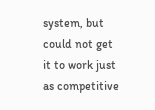system, but could not get it to work just as competitive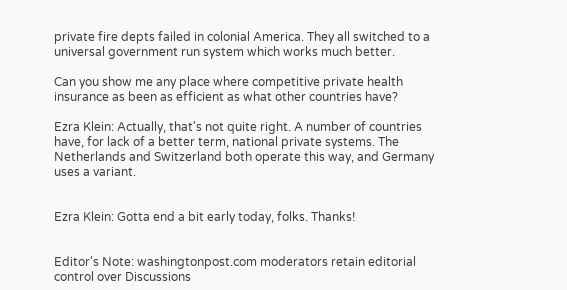private fire depts failed in colonial America. They all switched to a universal government run system which works much better.

Can you show me any place where competitive private health insurance as been as efficient as what other countries have?

Ezra Klein: Actually, that's not quite right. A number of countries have, for lack of a better term, national private systems. The Netherlands and Switzerland both operate this way, and Germany uses a variant.


Ezra Klein: Gotta end a bit early today, folks. Thanks!


Editor's Note: washingtonpost.com moderators retain editorial control over Discussions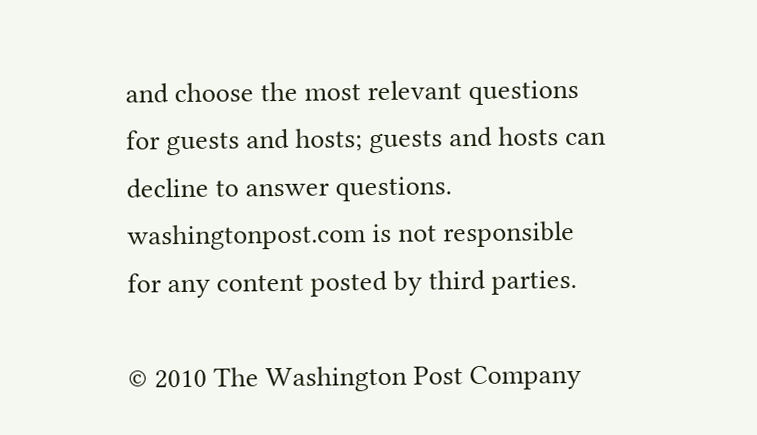and choose the most relevant questions for guests and hosts; guests and hosts can decline to answer questions. washingtonpost.com is not responsible for any content posted by third parties.

© 2010 The Washington Post Company